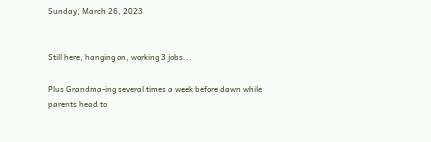Sunday, March 26, 2023


Still here, hanging on, working 3 jobs...

Plus Grandma-ing several times a week before dawn while parents head to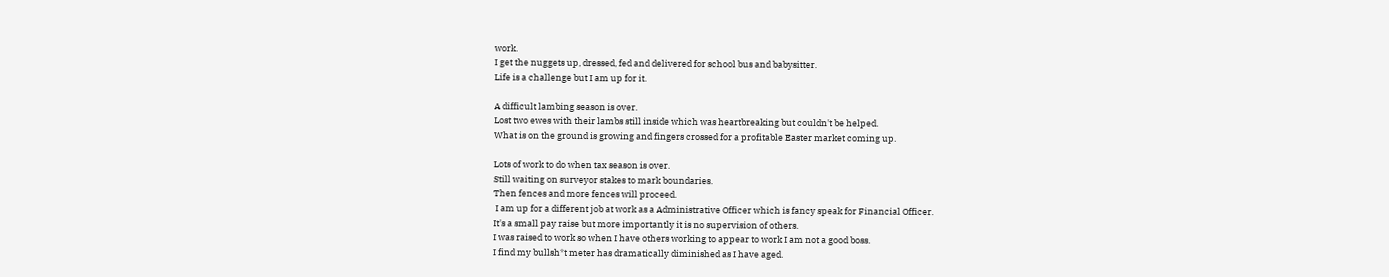work.
I get the nuggets up, dressed, fed and delivered for school bus and babysitter.
Life is a challenge but I am up for it.

A difficult lambing season is over.
Lost two ewes with their lambs still inside which was heartbreaking but couldn't be helped.
What is on the ground is growing and fingers crossed for a profitable Easter market coming up.

Lots of work to do when tax season is over.
Still waiting on surveyor stakes to mark boundaries.
Then fences and more fences will proceed.
 I am up for a different job at work as a Administrative Officer which is fancy speak for Financial Officer.
It's a small pay raise but more importantly it is no supervision of others.
I was raised to work so when I have others working to appear to work I am not a good boss.
I find my bullsh*t meter has dramatically diminished as I have aged.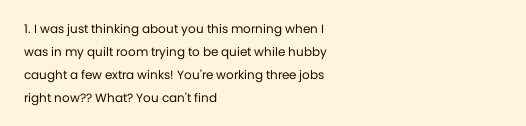1. I was just thinking about you this morning when I was in my quilt room trying to be quiet while hubby caught a few extra winks! You're working three jobs right now?? What? You can't find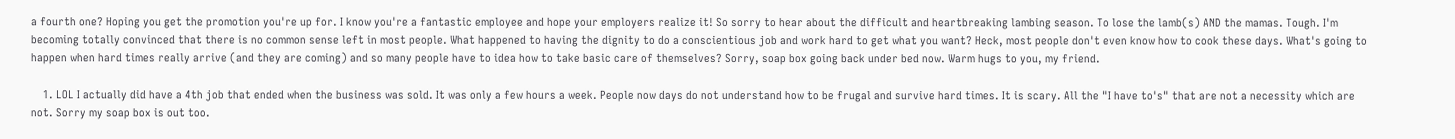a fourth one? Hoping you get the promotion you're up for. I know you're a fantastic employee and hope your employers realize it! So sorry to hear about the difficult and heartbreaking lambing season. To lose the lamb(s) AND the mamas. Tough. I'm becoming totally convinced that there is no common sense left in most people. What happened to having the dignity to do a conscientious job and work hard to get what you want? Heck, most people don't even know how to cook these days. What's going to happen when hard times really arrive (and they are coming) and so many people have to idea how to take basic care of themselves? Sorry, soap box going back under bed now. Warm hugs to you, my friend.

    1. LOL I actually did have a 4th job that ended when the business was sold. It was only a few hours a week. People now days do not understand how to be frugal and survive hard times. It is scary. All the "I have to's" that are not a necessity which are not. Sorry my soap box is out too.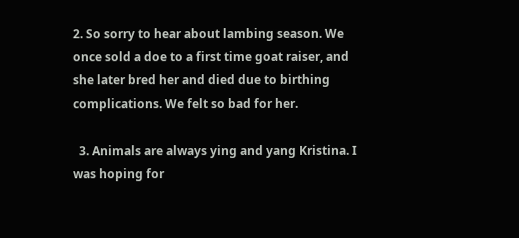2. So sorry to hear about lambing season. We once sold a doe to a first time goat raiser, and she later bred her and died due to birthing complications. We felt so bad for her.

  3. Animals are always ying and yang Kristina. I was hoping for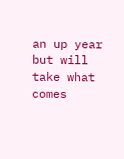an up year but will take what comes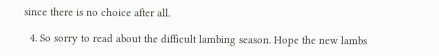since there is no choice after all.

  4. So sorry to read about the difficult lambing season. Hope the new lambs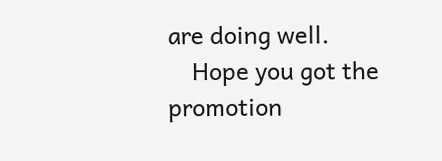are doing well.
    Hope you got the promotion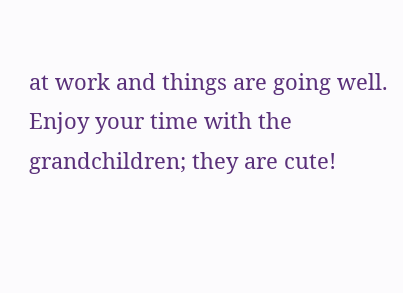at work and things are going well. Enjoy your time with the grandchildren; they are cute!